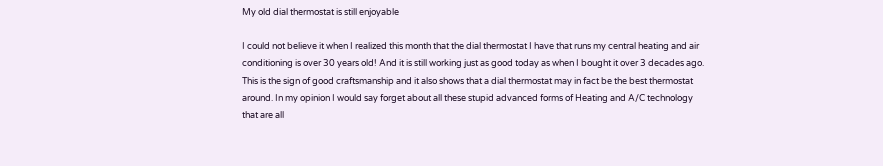My old dial thermostat is still enjoyable

I could not believe it when I realized this month that the dial thermostat I have that runs my central heating and air conditioning is over 30 years old! And it is still working just as good today as when I bought it over 3 decades ago. This is the sign of good craftsmanship and it also shows that a dial thermostat may in fact be the best thermostat around. In my opinion I would say forget about all these stupid advanced forms of Heating and A/C technology that are all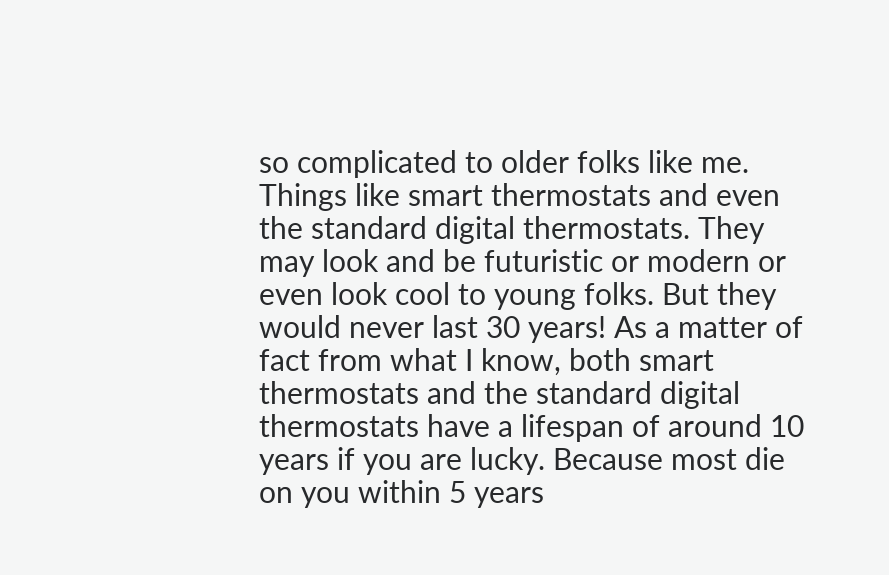so complicated to older folks like me. Things like smart thermostats and even the standard digital thermostats. They may look and be futuristic or modern or even look cool to young folks. But they would never last 30 years! As a matter of fact from what I know, both smart thermostats and the standard digital thermostats have a lifespan of around 10 years if you are lucky. Because most die on you within 5 years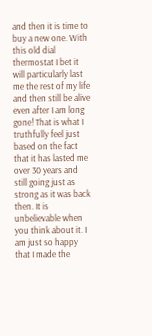and then it is time to buy a new one. With this old dial thermostat I bet it will particularly last me the rest of my life and then still be alive even after I am long gone! That is what I truthfully feel just based on the fact that it has lasted me over 30 years and still going just as strong as it was back then. It is unbelievable when you think about it. I am just so happy that I made the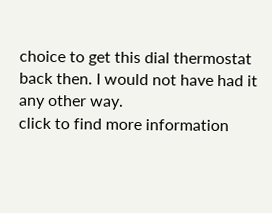choice to get this dial thermostat back then. I would not have had it any other way.
click to find more information